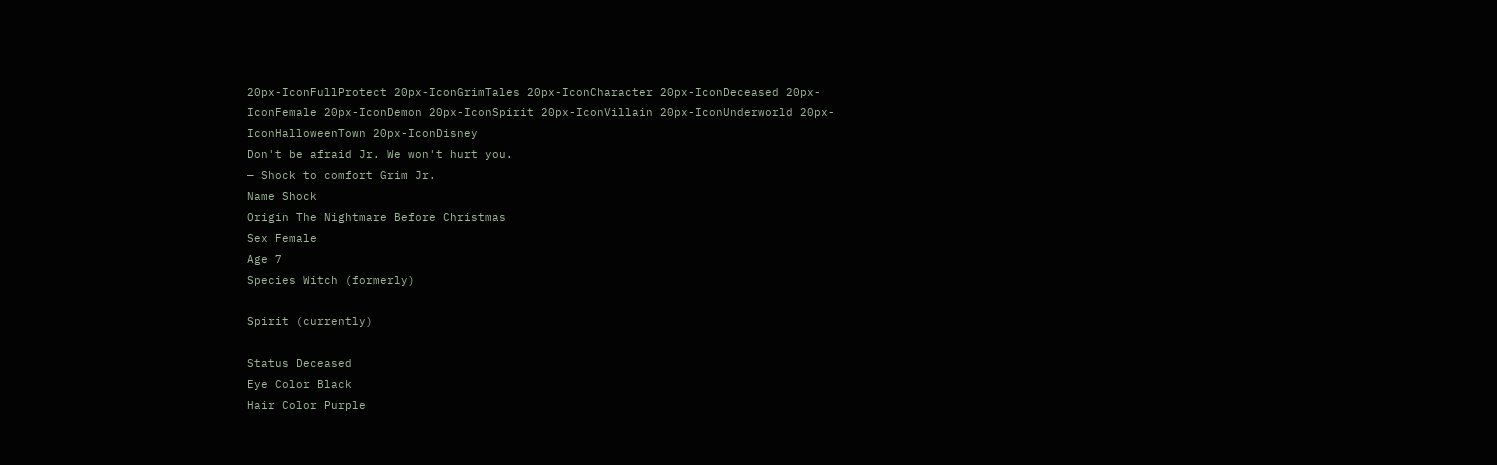20px-IconFullProtect 20px-IconGrimTales 20px-IconCharacter 20px-IconDeceased 20px-IconFemale 20px-IconDemon 20px-IconSpirit 20px-IconVillain 20px-IconUnderworld 20px-IconHalloweenTown 20px-IconDisney
Don't be afraid Jr. We won't hurt you.
— Shock to comfort Grim Jr.
Name Shock
Origin The Nightmare Before Christmas
Sex Female
Age 7
Species Witch (formerly)

Spirit (currently)

Status Deceased
Eye Color Black
Hair Color Purple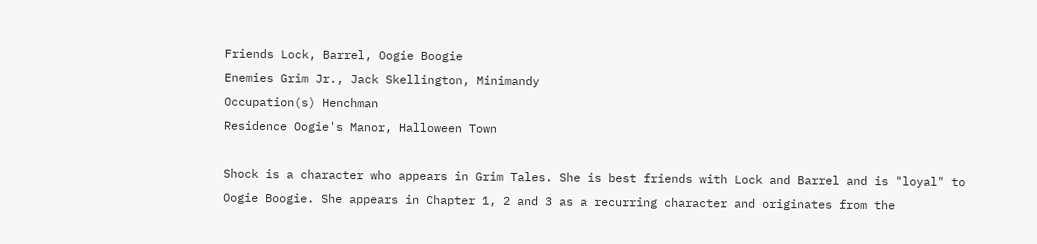Friends Lock, Barrel, Oogie Boogie
Enemies Grim Jr., Jack Skellington, Minimandy
Occupation(s) Henchman
Residence Oogie's Manor, Halloween Town

Shock is a character who appears in Grim Tales. She is best friends with Lock and Barrel and is "loyal" to Oogie Boogie. She appears in Chapter 1, 2 and 3 as a recurring character and originates from the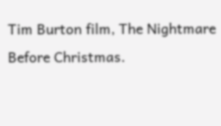Tim Burton film, The Nightmare Before Christmas.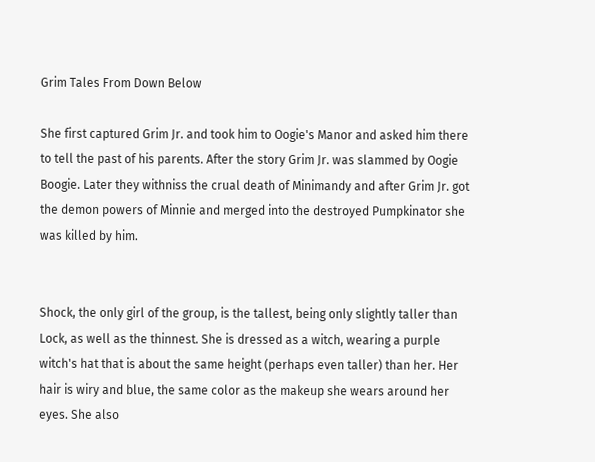Grim Tales From Down Below

She first captured Grim Jr. and took him to Oogie's Manor and asked him there to tell the past of his parents. After the story Grim Jr. was slammed by Oogie Boogie. Later they withniss the crual death of Minimandy and after Grim Jr. got the demon powers of Minnie and merged into the destroyed Pumpkinator she was killed by him.


Shock, the only girl of the group, is the tallest, being only slightly taller than Lock, as well as the thinnest. She is dressed as a witch, wearing a purple witch's hat that is about the same height (perhaps even taller) than her. Her hair is wiry and blue, the same color as the makeup she wears around her eyes. She also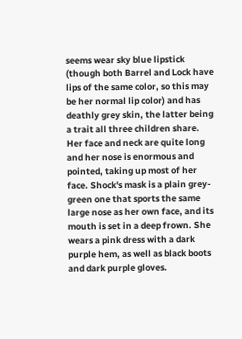seems wear sky blue lipstick (though both Barrel and Lock have lips of the same color, so this may be her normal lip color) and has deathly grey skin, the latter being a trait all three children share. Her face and neck are quite long and her nose is enormous and pointed, taking up most of her face. Shock's mask is a plain grey-green one that sports the same large nose as her own face, and its mouth is set in a deep frown. She wears a pink dress with a dark purple hem, as well as black boots and dark purple gloves.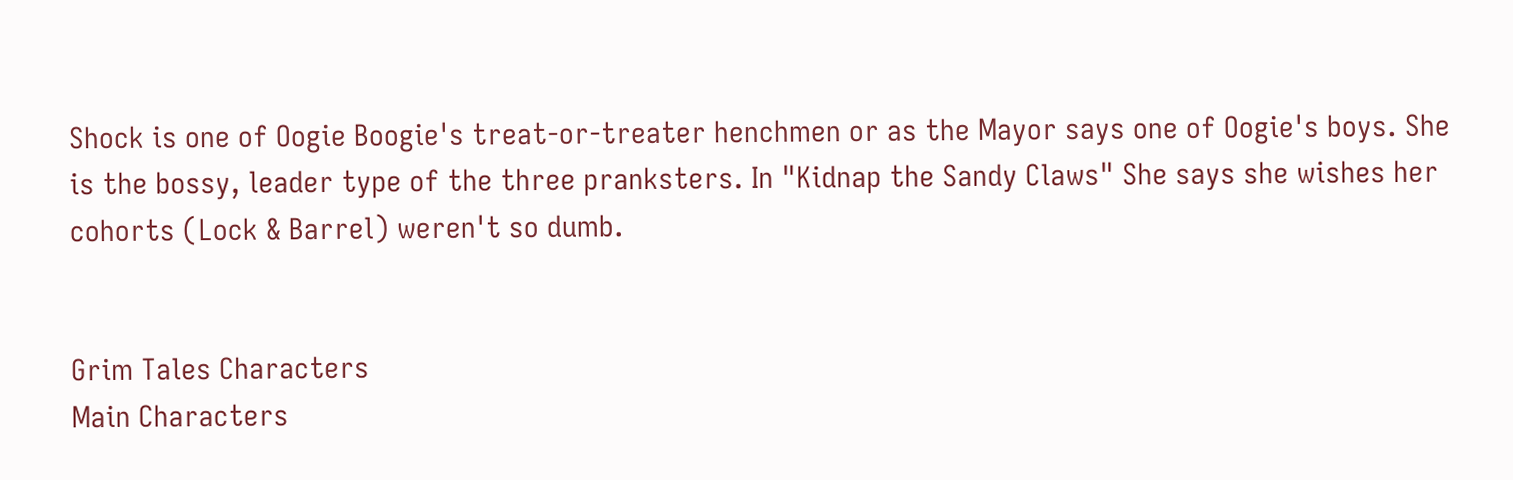Shock is one of Oogie Boogie's treat-or-treater henchmen or as the Mayor says one of Oogie's boys. She is the bossy, leader type of the three pranksters. In "Kidnap the Sandy Claws" She says she wishes her cohorts (Lock & Barrel) weren't so dumb.


Grim Tales Characters
Main Characters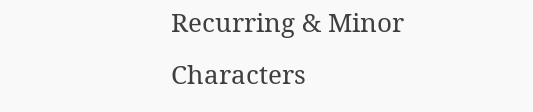Recurring & Minor Characters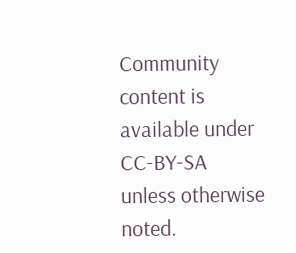Community content is available under CC-BY-SA unless otherwise noted.